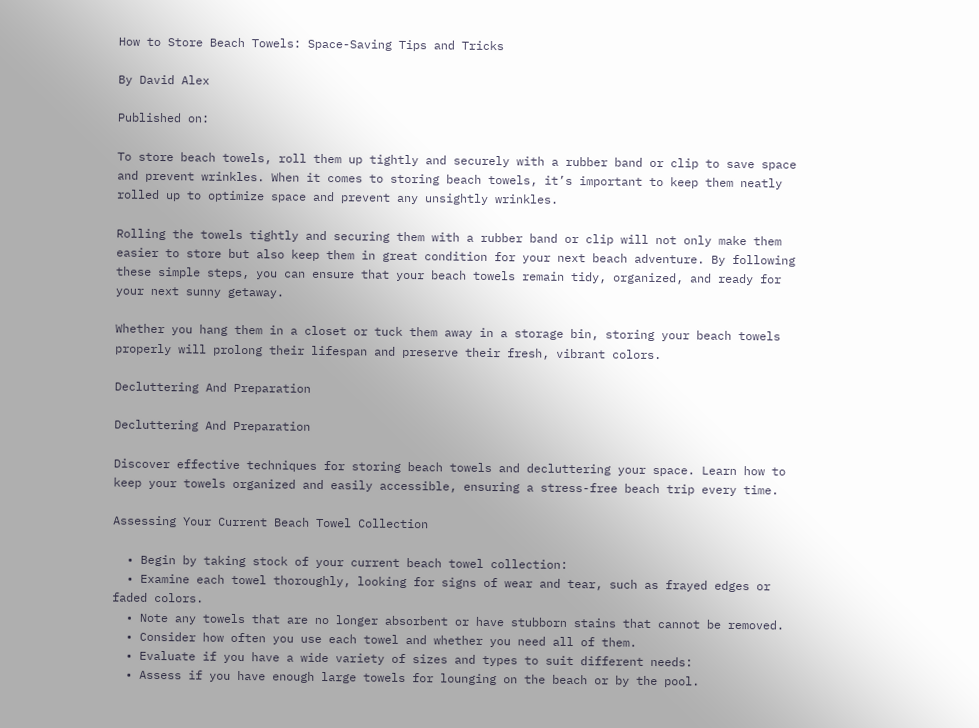How to Store Beach Towels: Space-Saving Tips and Tricks

By David Alex

Published on:

To store beach towels, roll them up tightly and securely with a rubber band or clip to save space and prevent wrinkles. When it comes to storing beach towels, it’s important to keep them neatly rolled up to optimize space and prevent any unsightly wrinkles.

Rolling the towels tightly and securing them with a rubber band or clip will not only make them easier to store but also keep them in great condition for your next beach adventure. By following these simple steps, you can ensure that your beach towels remain tidy, organized, and ready for your next sunny getaway.

Whether you hang them in a closet or tuck them away in a storage bin, storing your beach towels properly will prolong their lifespan and preserve their fresh, vibrant colors.

Decluttering And Preparation

Decluttering And Preparation

Discover effective techniques for storing beach towels and decluttering your space. Learn how to keep your towels organized and easily accessible, ensuring a stress-free beach trip every time.

Assessing Your Current Beach Towel Collection

  • Begin by taking stock of your current beach towel collection:
  • Examine each towel thoroughly, looking for signs of wear and tear, such as frayed edges or faded colors.
  • Note any towels that are no longer absorbent or have stubborn stains that cannot be removed.
  • Consider how often you use each towel and whether you need all of them.
  • Evaluate if you have a wide variety of sizes and types to suit different needs:
  • Assess if you have enough large towels for lounging on the beach or by the pool.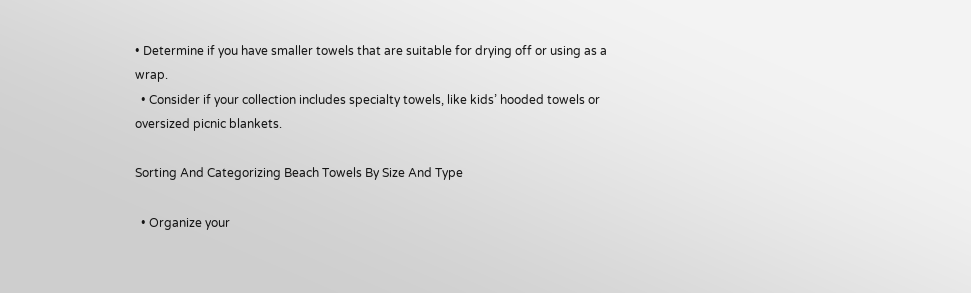• Determine if you have smaller towels that are suitable for drying off or using as a wrap.
  • Consider if your collection includes specialty towels, like kids’ hooded towels or oversized picnic blankets.

Sorting And Categorizing Beach Towels By Size And Type

  • Organize your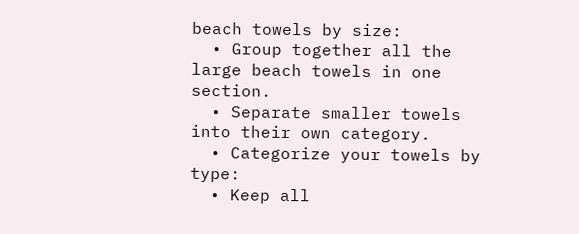beach towels by size:
  • Group together all the large beach towels in one section.
  • Separate smaller towels into their own category.
  • Categorize your towels by type:
  • Keep all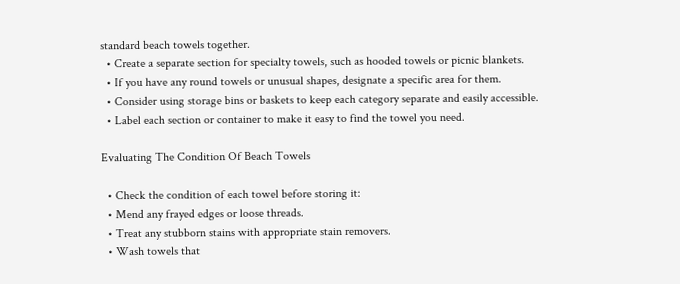standard beach towels together.
  • Create a separate section for specialty towels, such as hooded towels or picnic blankets.
  • If you have any round towels or unusual shapes, designate a specific area for them.
  • Consider using storage bins or baskets to keep each category separate and easily accessible.
  • Label each section or container to make it easy to find the towel you need.

Evaluating The Condition Of Beach Towels

  • Check the condition of each towel before storing it:
  • Mend any frayed edges or loose threads.
  • Treat any stubborn stains with appropriate stain removers.
  • Wash towels that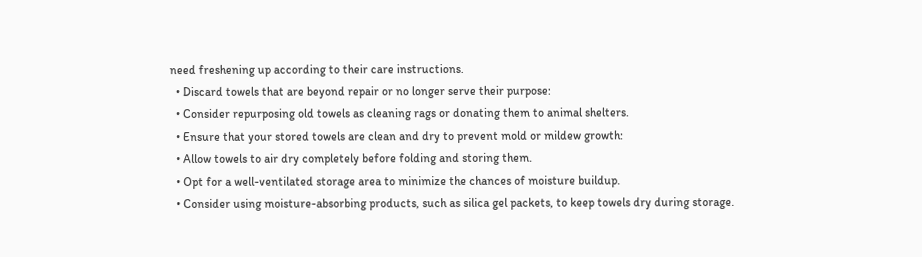need freshening up according to their care instructions.
  • Discard towels that are beyond repair or no longer serve their purpose:
  • Consider repurposing old towels as cleaning rags or donating them to animal shelters.
  • Ensure that your stored towels are clean and dry to prevent mold or mildew growth:
  • Allow towels to air dry completely before folding and storing them.
  • Opt for a well-ventilated storage area to minimize the chances of moisture buildup.
  • Consider using moisture-absorbing products, such as silica gel packets, to keep towels dry during storage.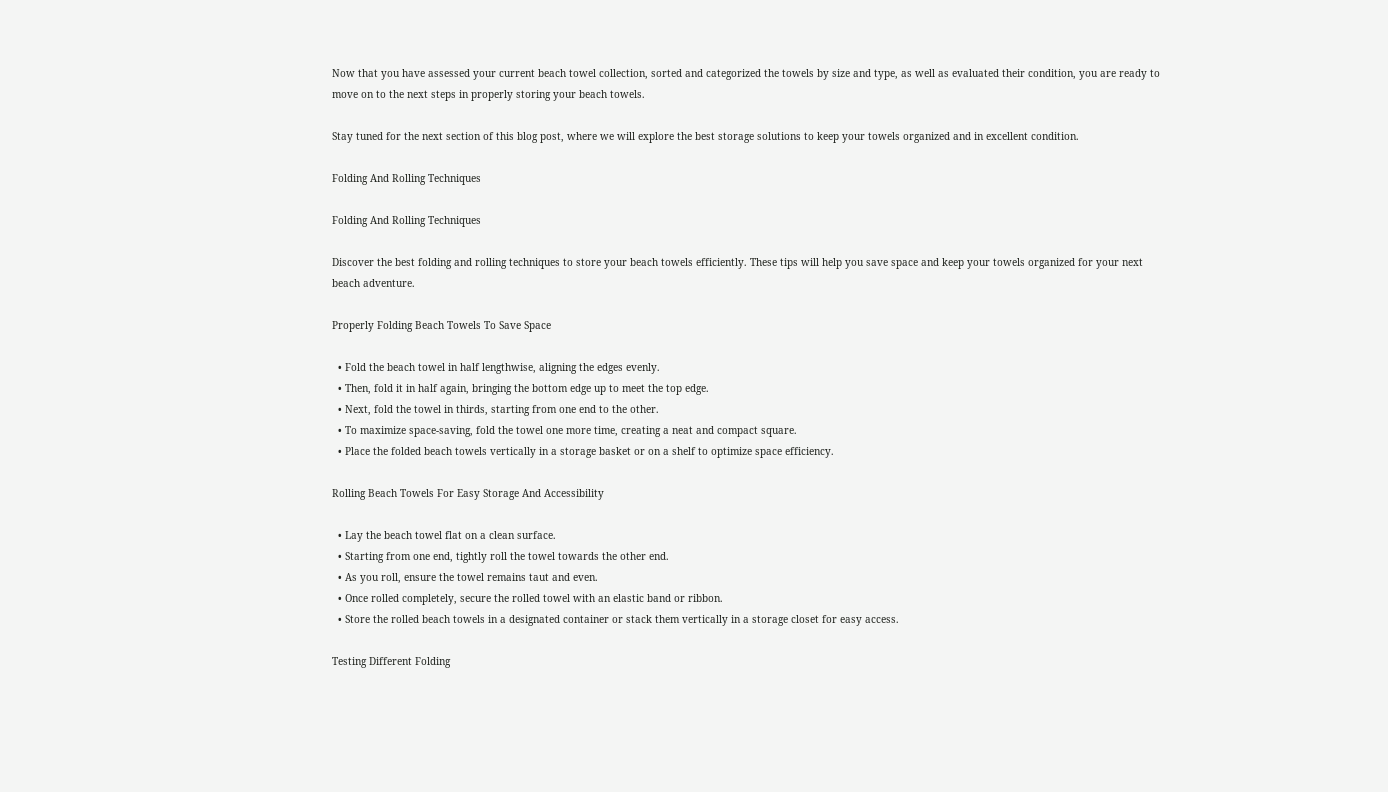Now that you have assessed your current beach towel collection, sorted and categorized the towels by size and type, as well as evaluated their condition, you are ready to move on to the next steps in properly storing your beach towels.

Stay tuned for the next section of this blog post, where we will explore the best storage solutions to keep your towels organized and in excellent condition.

Folding And Rolling Techniques

Folding And Rolling Techniques

Discover the best folding and rolling techniques to store your beach towels efficiently. These tips will help you save space and keep your towels organized for your next beach adventure.

Properly Folding Beach Towels To Save Space

  • Fold the beach towel in half lengthwise, aligning the edges evenly.
  • Then, fold it in half again, bringing the bottom edge up to meet the top edge.
  • Next, fold the towel in thirds, starting from one end to the other.
  • To maximize space-saving, fold the towel one more time, creating a neat and compact square.
  • Place the folded beach towels vertically in a storage basket or on a shelf to optimize space efficiency.

Rolling Beach Towels For Easy Storage And Accessibility

  • Lay the beach towel flat on a clean surface.
  • Starting from one end, tightly roll the towel towards the other end.
  • As you roll, ensure the towel remains taut and even.
  • Once rolled completely, secure the rolled towel with an elastic band or ribbon.
  • Store the rolled beach towels in a designated container or stack them vertically in a storage closet for easy access.

Testing Different Folding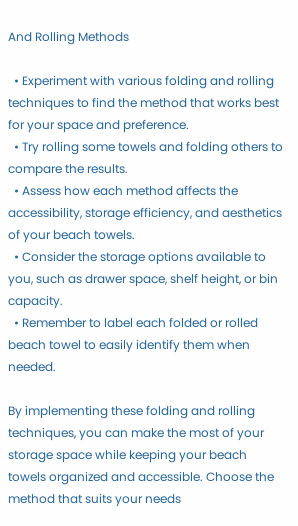And Rolling Methods

  • Experiment with various folding and rolling techniques to find the method that works best for your space and preference.
  • Try rolling some towels and folding others to compare the results.
  • Assess how each method affects the accessibility, storage efficiency, and aesthetics of your beach towels.
  • Consider the storage options available to you, such as drawer space, shelf height, or bin capacity.
  • Remember to label each folded or rolled beach towel to easily identify them when needed.

By implementing these folding and rolling techniques, you can make the most of your storage space while keeping your beach towels organized and accessible. Choose the method that suits your needs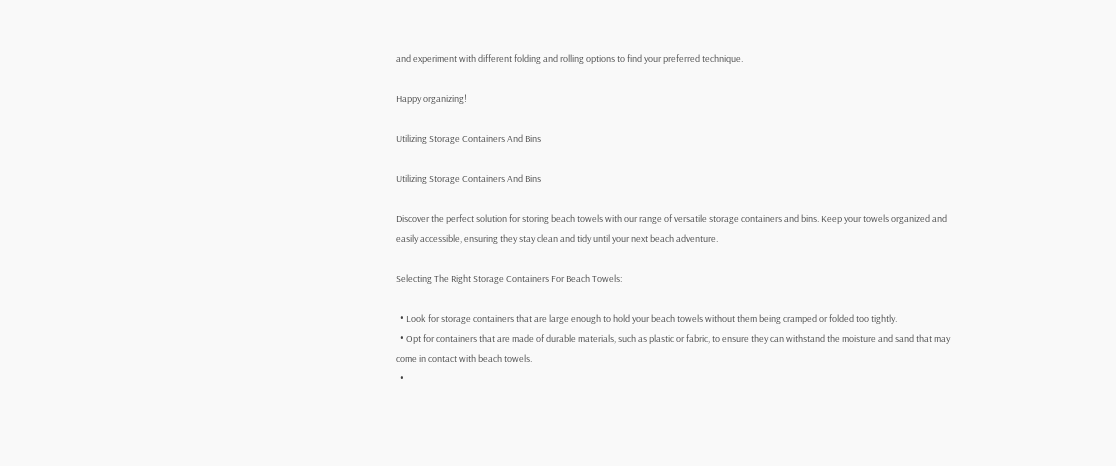and experiment with different folding and rolling options to find your preferred technique.

Happy organizing!

Utilizing Storage Containers And Bins

Utilizing Storage Containers And Bins

Discover the perfect solution for storing beach towels with our range of versatile storage containers and bins. Keep your towels organized and easily accessible, ensuring they stay clean and tidy until your next beach adventure.

Selecting The Right Storage Containers For Beach Towels:

  • Look for storage containers that are large enough to hold your beach towels without them being cramped or folded too tightly.
  • Opt for containers that are made of durable materials, such as plastic or fabric, to ensure they can withstand the moisture and sand that may come in contact with beach towels.
  •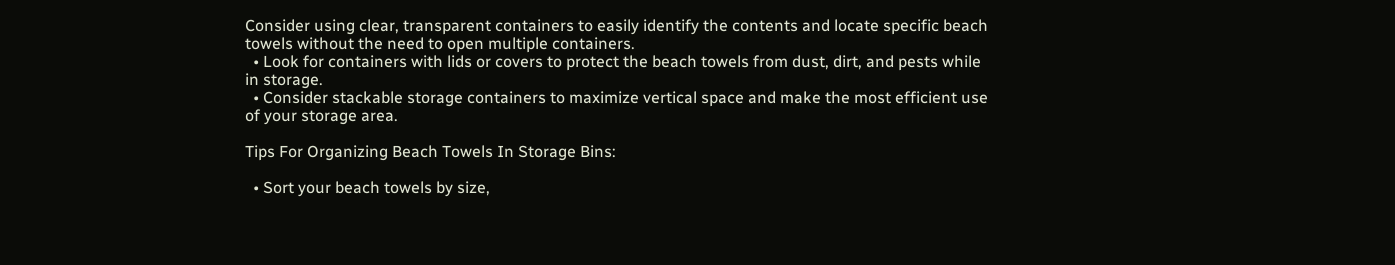Consider using clear, transparent containers to easily identify the contents and locate specific beach towels without the need to open multiple containers.
  • Look for containers with lids or covers to protect the beach towels from dust, dirt, and pests while in storage.
  • Consider stackable storage containers to maximize vertical space and make the most efficient use of your storage area.

Tips For Organizing Beach Towels In Storage Bins:

  • Sort your beach towels by size,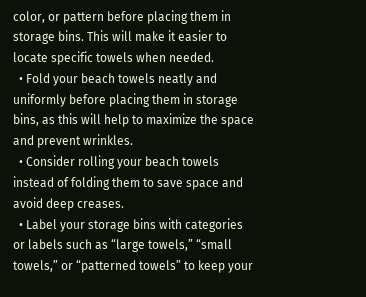color, or pattern before placing them in storage bins. This will make it easier to locate specific towels when needed.
  • Fold your beach towels neatly and uniformly before placing them in storage bins, as this will help to maximize the space and prevent wrinkles.
  • Consider rolling your beach towels instead of folding them to save space and avoid deep creases.
  • Label your storage bins with categories or labels such as “large towels,” “small towels,” or “patterned towels” to keep your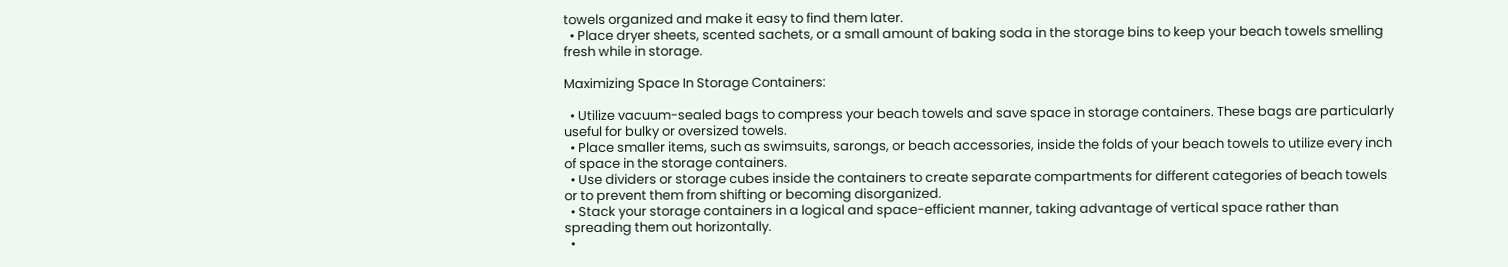towels organized and make it easy to find them later.
  • Place dryer sheets, scented sachets, or a small amount of baking soda in the storage bins to keep your beach towels smelling fresh while in storage.

Maximizing Space In Storage Containers:

  • Utilize vacuum-sealed bags to compress your beach towels and save space in storage containers. These bags are particularly useful for bulky or oversized towels.
  • Place smaller items, such as swimsuits, sarongs, or beach accessories, inside the folds of your beach towels to utilize every inch of space in the storage containers.
  • Use dividers or storage cubes inside the containers to create separate compartments for different categories of beach towels or to prevent them from shifting or becoming disorganized.
  • Stack your storage containers in a logical and space-efficient manner, taking advantage of vertical space rather than spreading them out horizontally.
  •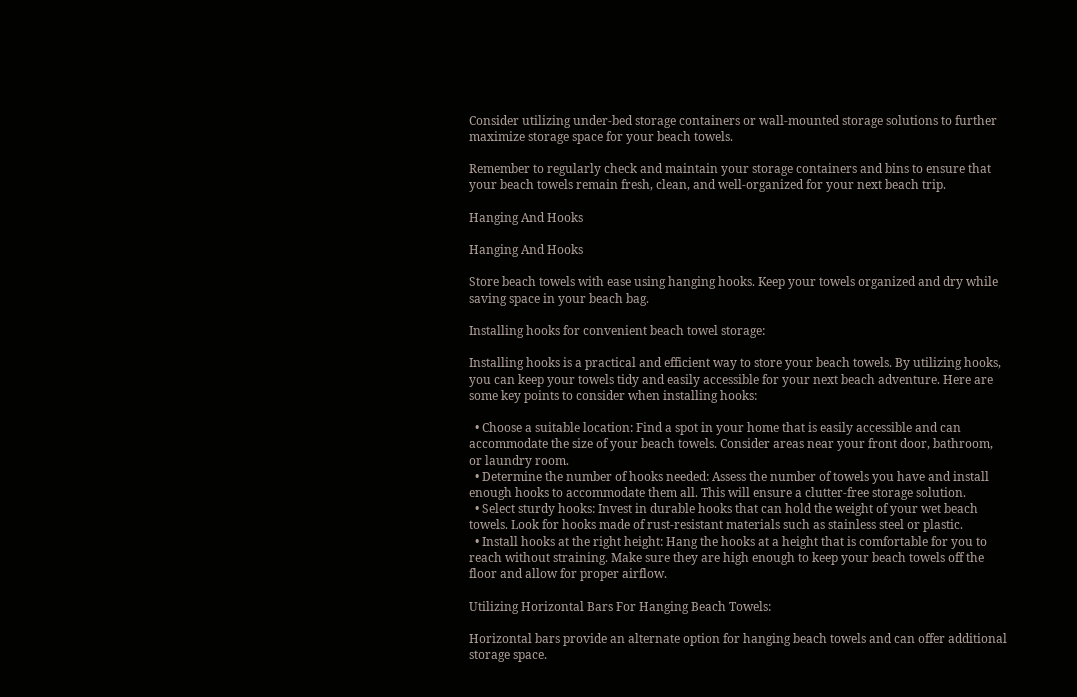Consider utilizing under-bed storage containers or wall-mounted storage solutions to further maximize storage space for your beach towels.

Remember to regularly check and maintain your storage containers and bins to ensure that your beach towels remain fresh, clean, and well-organized for your next beach trip.

Hanging And Hooks

Hanging And Hooks

Store beach towels with ease using hanging hooks. Keep your towels organized and dry while saving space in your beach bag.

Installing hooks for convenient beach towel storage:

Installing hooks is a practical and efficient way to store your beach towels. By utilizing hooks, you can keep your towels tidy and easily accessible for your next beach adventure. Here are some key points to consider when installing hooks:

  • Choose a suitable location: Find a spot in your home that is easily accessible and can accommodate the size of your beach towels. Consider areas near your front door, bathroom, or laundry room.
  • Determine the number of hooks needed: Assess the number of towels you have and install enough hooks to accommodate them all. This will ensure a clutter-free storage solution.
  • Select sturdy hooks: Invest in durable hooks that can hold the weight of your wet beach towels. Look for hooks made of rust-resistant materials such as stainless steel or plastic.
  • Install hooks at the right height: Hang the hooks at a height that is comfortable for you to reach without straining. Make sure they are high enough to keep your beach towels off the floor and allow for proper airflow.

Utilizing Horizontal Bars For Hanging Beach Towels:

Horizontal bars provide an alternate option for hanging beach towels and can offer additional storage space.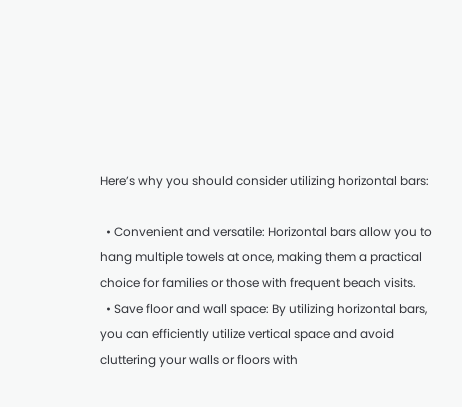Here’s why you should consider utilizing horizontal bars:

  • Convenient and versatile: Horizontal bars allow you to hang multiple towels at once, making them a practical choice for families or those with frequent beach visits.
  • Save floor and wall space: By utilizing horizontal bars, you can efficiently utilize vertical space and avoid cluttering your walls or floors with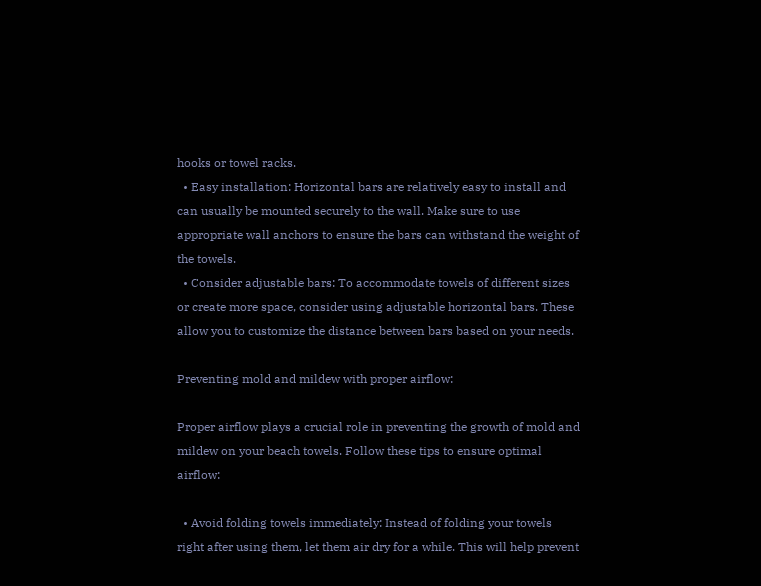hooks or towel racks.
  • Easy installation: Horizontal bars are relatively easy to install and can usually be mounted securely to the wall. Make sure to use appropriate wall anchors to ensure the bars can withstand the weight of the towels.
  • Consider adjustable bars: To accommodate towels of different sizes or create more space, consider using adjustable horizontal bars. These allow you to customize the distance between bars based on your needs.

Preventing mold and mildew with proper airflow:

Proper airflow plays a crucial role in preventing the growth of mold and mildew on your beach towels. Follow these tips to ensure optimal airflow:

  • Avoid folding towels immediately: Instead of folding your towels right after using them, let them air dry for a while. This will help prevent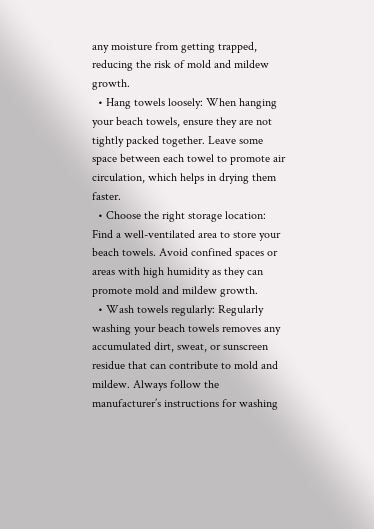any moisture from getting trapped, reducing the risk of mold and mildew growth.
  • Hang towels loosely: When hanging your beach towels, ensure they are not tightly packed together. Leave some space between each towel to promote air circulation, which helps in drying them faster.
  • Choose the right storage location: Find a well-ventilated area to store your beach towels. Avoid confined spaces or areas with high humidity as they can promote mold and mildew growth.
  • Wash towels regularly: Regularly washing your beach towels removes any accumulated dirt, sweat, or sunscreen residue that can contribute to mold and mildew. Always follow the manufacturer’s instructions for washing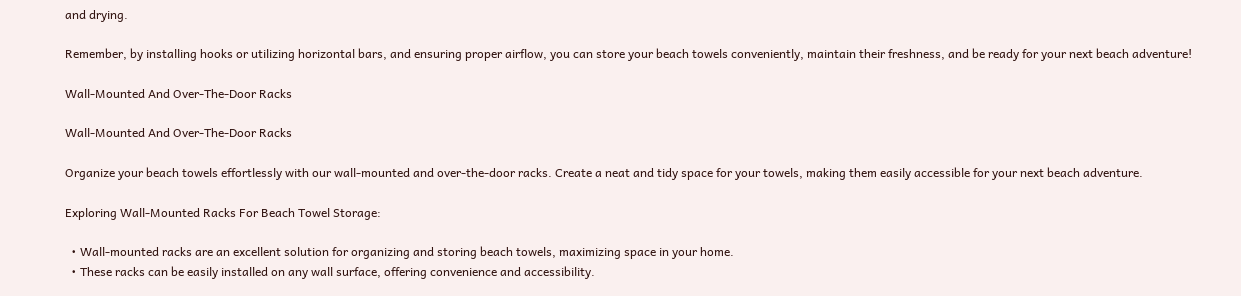and drying.

Remember, by installing hooks or utilizing horizontal bars, and ensuring proper airflow, you can store your beach towels conveniently, maintain their freshness, and be ready for your next beach adventure!

Wall-Mounted And Over-The-Door Racks

Wall-Mounted And Over-The-Door Racks

Organize your beach towels effortlessly with our wall-mounted and over-the-door racks. Create a neat and tidy space for your towels, making them easily accessible for your next beach adventure.

Exploring Wall-Mounted Racks For Beach Towel Storage:

  • Wall-mounted racks are an excellent solution for organizing and storing beach towels, maximizing space in your home.
  • These racks can be easily installed on any wall surface, offering convenience and accessibility.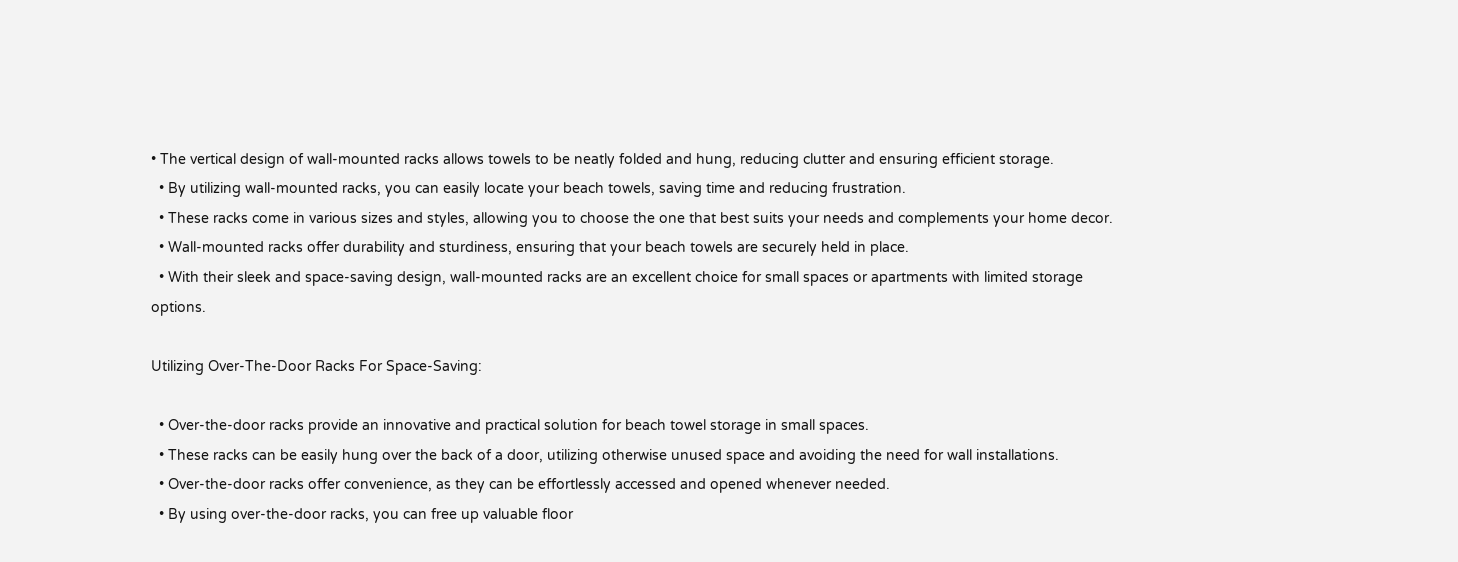• The vertical design of wall-mounted racks allows towels to be neatly folded and hung, reducing clutter and ensuring efficient storage.
  • By utilizing wall-mounted racks, you can easily locate your beach towels, saving time and reducing frustration.
  • These racks come in various sizes and styles, allowing you to choose the one that best suits your needs and complements your home decor.
  • Wall-mounted racks offer durability and sturdiness, ensuring that your beach towels are securely held in place.
  • With their sleek and space-saving design, wall-mounted racks are an excellent choice for small spaces or apartments with limited storage options.

Utilizing Over-The-Door Racks For Space-Saving:

  • Over-the-door racks provide an innovative and practical solution for beach towel storage in small spaces.
  • These racks can be easily hung over the back of a door, utilizing otherwise unused space and avoiding the need for wall installations.
  • Over-the-door racks offer convenience, as they can be effortlessly accessed and opened whenever needed.
  • By using over-the-door racks, you can free up valuable floor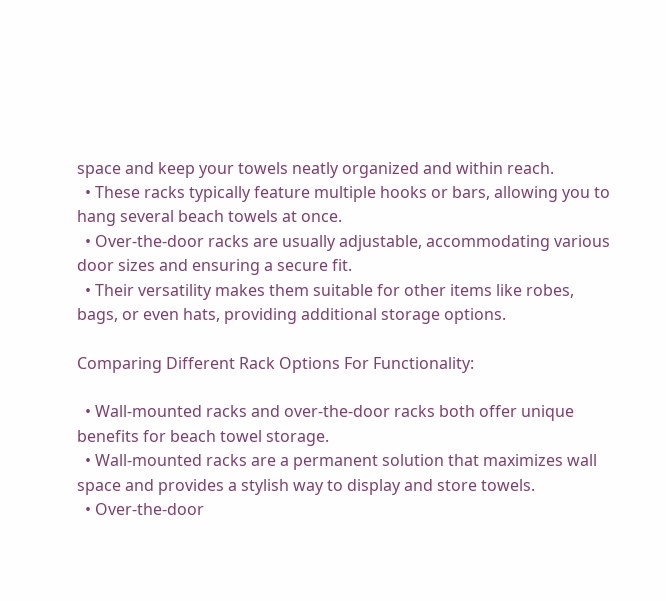space and keep your towels neatly organized and within reach.
  • These racks typically feature multiple hooks or bars, allowing you to hang several beach towels at once.
  • Over-the-door racks are usually adjustable, accommodating various door sizes and ensuring a secure fit.
  • Their versatility makes them suitable for other items like robes, bags, or even hats, providing additional storage options.

Comparing Different Rack Options For Functionality:

  • Wall-mounted racks and over-the-door racks both offer unique benefits for beach towel storage.
  • Wall-mounted racks are a permanent solution that maximizes wall space and provides a stylish way to display and store towels.
  • Over-the-door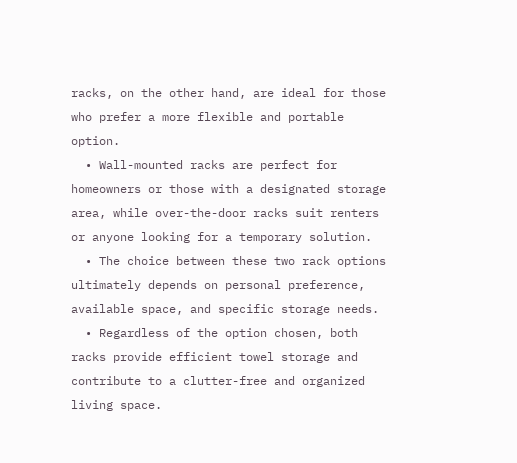racks, on the other hand, are ideal for those who prefer a more flexible and portable option.
  • Wall-mounted racks are perfect for homeowners or those with a designated storage area, while over-the-door racks suit renters or anyone looking for a temporary solution.
  • The choice between these two rack options ultimately depends on personal preference, available space, and specific storage needs.
  • Regardless of the option chosen, both racks provide efficient towel storage and contribute to a clutter-free and organized living space.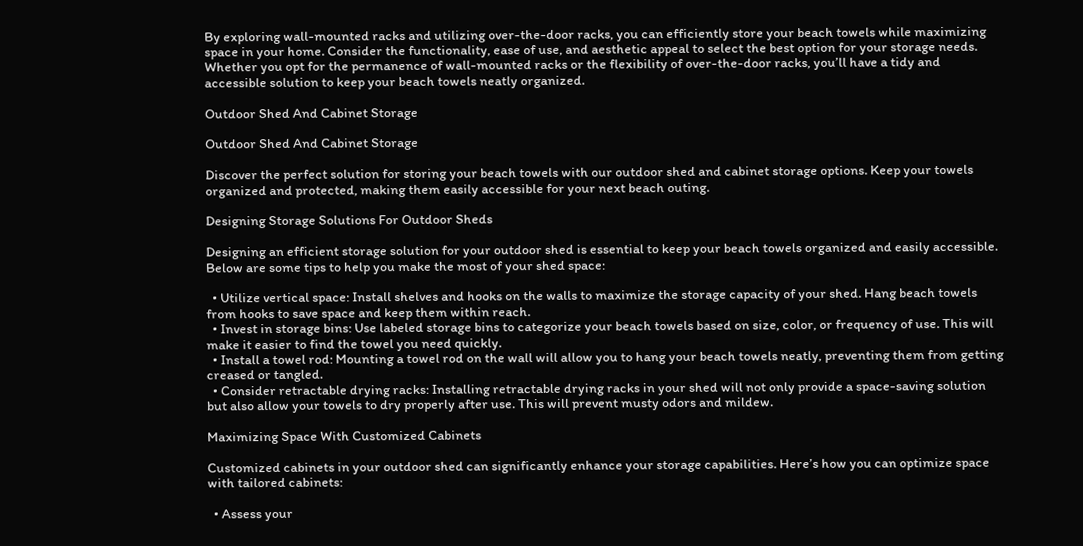By exploring wall-mounted racks and utilizing over-the-door racks, you can efficiently store your beach towels while maximizing space in your home. Consider the functionality, ease of use, and aesthetic appeal to select the best option for your storage needs. Whether you opt for the permanence of wall-mounted racks or the flexibility of over-the-door racks, you’ll have a tidy and accessible solution to keep your beach towels neatly organized.

Outdoor Shed And Cabinet Storage

Outdoor Shed And Cabinet Storage

Discover the perfect solution for storing your beach towels with our outdoor shed and cabinet storage options. Keep your towels organized and protected, making them easily accessible for your next beach outing.

Designing Storage Solutions For Outdoor Sheds

Designing an efficient storage solution for your outdoor shed is essential to keep your beach towels organized and easily accessible. Below are some tips to help you make the most of your shed space:

  • Utilize vertical space: Install shelves and hooks on the walls to maximize the storage capacity of your shed. Hang beach towels from hooks to save space and keep them within reach.
  • Invest in storage bins: Use labeled storage bins to categorize your beach towels based on size, color, or frequency of use. This will make it easier to find the towel you need quickly.
  • Install a towel rod: Mounting a towel rod on the wall will allow you to hang your beach towels neatly, preventing them from getting creased or tangled.
  • Consider retractable drying racks: Installing retractable drying racks in your shed will not only provide a space-saving solution but also allow your towels to dry properly after use. This will prevent musty odors and mildew.

Maximizing Space With Customized Cabinets

Customized cabinets in your outdoor shed can significantly enhance your storage capabilities. Here’s how you can optimize space with tailored cabinets:

  • Assess your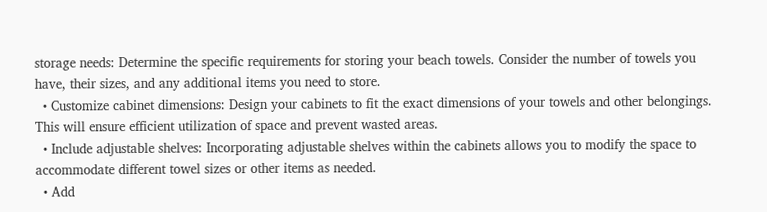storage needs: Determine the specific requirements for storing your beach towels. Consider the number of towels you have, their sizes, and any additional items you need to store.
  • Customize cabinet dimensions: Design your cabinets to fit the exact dimensions of your towels and other belongings. This will ensure efficient utilization of space and prevent wasted areas.
  • Include adjustable shelves: Incorporating adjustable shelves within the cabinets allows you to modify the space to accommodate different towel sizes or other items as needed.
  • Add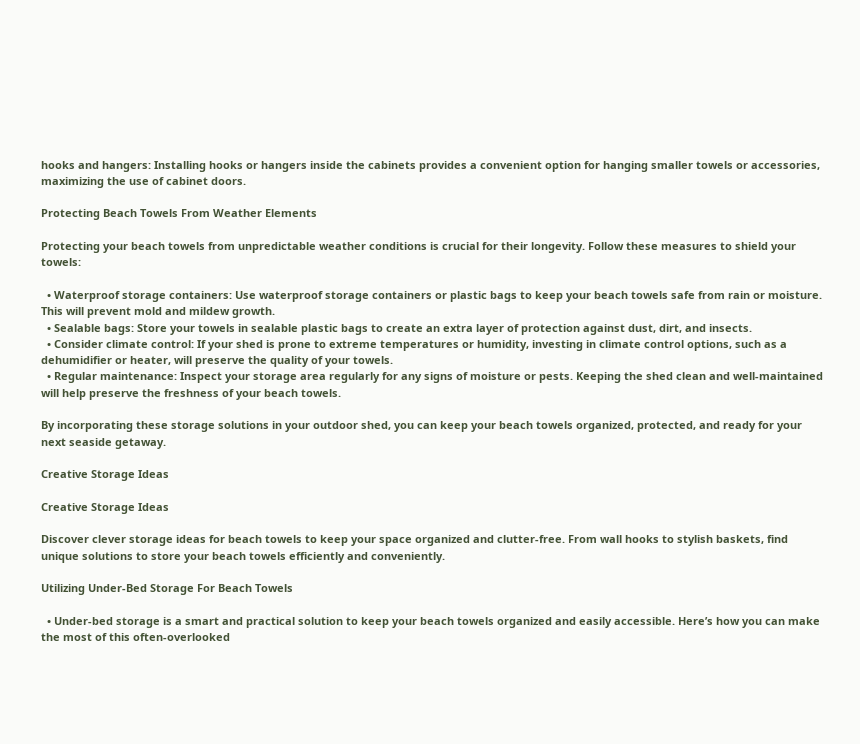hooks and hangers: Installing hooks or hangers inside the cabinets provides a convenient option for hanging smaller towels or accessories, maximizing the use of cabinet doors.

Protecting Beach Towels From Weather Elements

Protecting your beach towels from unpredictable weather conditions is crucial for their longevity. Follow these measures to shield your towels:

  • Waterproof storage containers: Use waterproof storage containers or plastic bags to keep your beach towels safe from rain or moisture. This will prevent mold and mildew growth.
  • Sealable bags: Store your towels in sealable plastic bags to create an extra layer of protection against dust, dirt, and insects.
  • Consider climate control: If your shed is prone to extreme temperatures or humidity, investing in climate control options, such as a dehumidifier or heater, will preserve the quality of your towels.
  • Regular maintenance: Inspect your storage area regularly for any signs of moisture or pests. Keeping the shed clean and well-maintained will help preserve the freshness of your beach towels.

By incorporating these storage solutions in your outdoor shed, you can keep your beach towels organized, protected, and ready for your next seaside getaway.

Creative Storage Ideas

Creative Storage Ideas

Discover clever storage ideas for beach towels to keep your space organized and clutter-free. From wall hooks to stylish baskets, find unique solutions to store your beach towels efficiently and conveniently.

Utilizing Under-Bed Storage For Beach Towels

  • Under-bed storage is a smart and practical solution to keep your beach towels organized and easily accessible. Here’s how you can make the most of this often-overlooked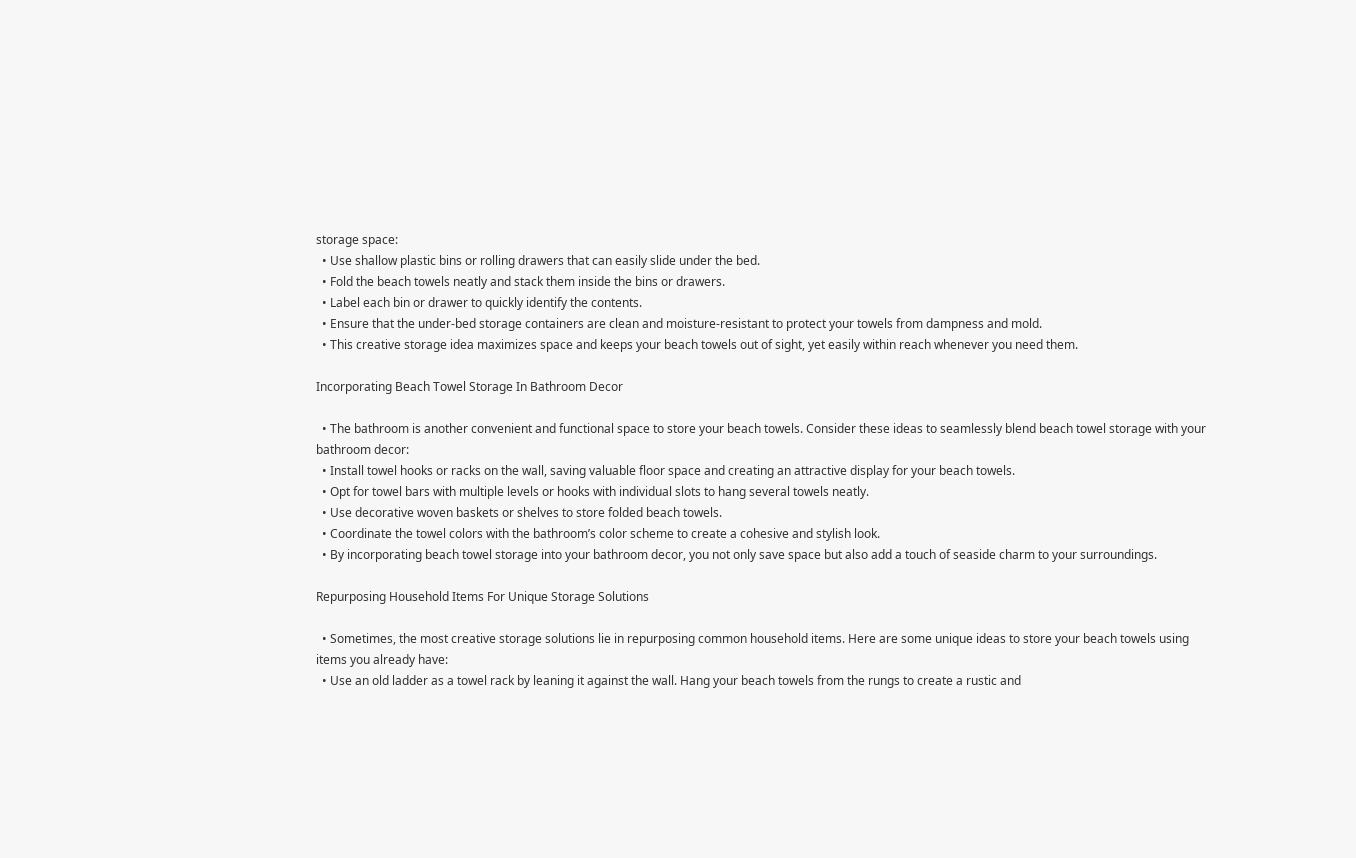storage space:
  • Use shallow plastic bins or rolling drawers that can easily slide under the bed.
  • Fold the beach towels neatly and stack them inside the bins or drawers.
  • Label each bin or drawer to quickly identify the contents.
  • Ensure that the under-bed storage containers are clean and moisture-resistant to protect your towels from dampness and mold.
  • This creative storage idea maximizes space and keeps your beach towels out of sight, yet easily within reach whenever you need them.

Incorporating Beach Towel Storage In Bathroom Decor

  • The bathroom is another convenient and functional space to store your beach towels. Consider these ideas to seamlessly blend beach towel storage with your bathroom decor:
  • Install towel hooks or racks on the wall, saving valuable floor space and creating an attractive display for your beach towels.
  • Opt for towel bars with multiple levels or hooks with individual slots to hang several towels neatly.
  • Use decorative woven baskets or shelves to store folded beach towels.
  • Coordinate the towel colors with the bathroom’s color scheme to create a cohesive and stylish look.
  • By incorporating beach towel storage into your bathroom decor, you not only save space but also add a touch of seaside charm to your surroundings.

Repurposing Household Items For Unique Storage Solutions

  • Sometimes, the most creative storage solutions lie in repurposing common household items. Here are some unique ideas to store your beach towels using items you already have:
  • Use an old ladder as a towel rack by leaning it against the wall. Hang your beach towels from the rungs to create a rustic and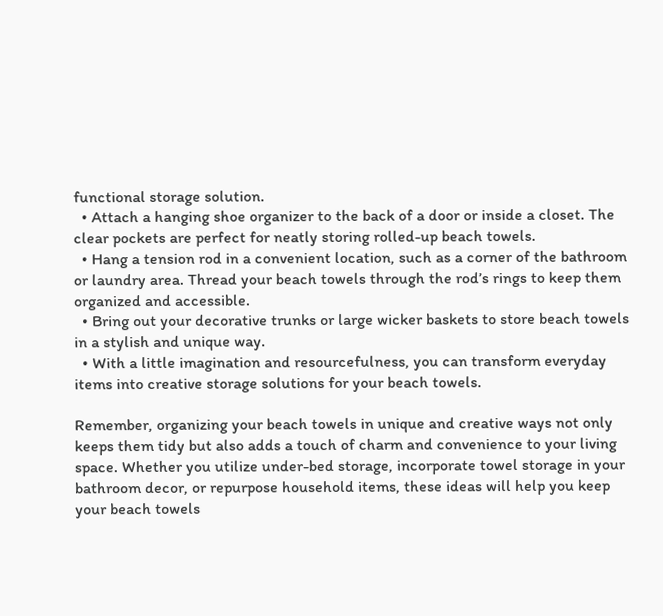functional storage solution.
  • Attach a hanging shoe organizer to the back of a door or inside a closet. The clear pockets are perfect for neatly storing rolled-up beach towels.
  • Hang a tension rod in a convenient location, such as a corner of the bathroom or laundry area. Thread your beach towels through the rod’s rings to keep them organized and accessible.
  • Bring out your decorative trunks or large wicker baskets to store beach towels in a stylish and unique way.
  • With a little imagination and resourcefulness, you can transform everyday items into creative storage solutions for your beach towels.

Remember, organizing your beach towels in unique and creative ways not only keeps them tidy but also adds a touch of charm and convenience to your living space. Whether you utilize under-bed storage, incorporate towel storage in your bathroom decor, or repurpose household items, these ideas will help you keep your beach towels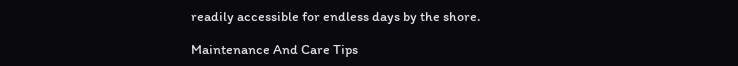readily accessible for endless days by the shore.

Maintenance And Care Tips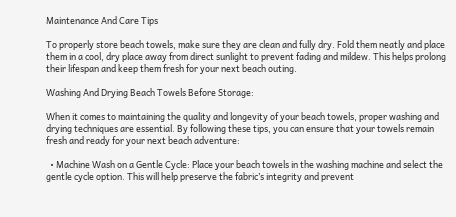Maintenance And Care Tips

To properly store beach towels, make sure they are clean and fully dry. Fold them neatly and place them in a cool, dry place away from direct sunlight to prevent fading and mildew. This helps prolong their lifespan and keep them fresh for your next beach outing.

Washing And Drying Beach Towels Before Storage:

When it comes to maintaining the quality and longevity of your beach towels, proper washing and drying techniques are essential. By following these tips, you can ensure that your towels remain fresh and ready for your next beach adventure:

  • Machine Wash on a Gentle Cycle: Place your beach towels in the washing machine and select the gentle cycle option. This will help preserve the fabric’s integrity and prevent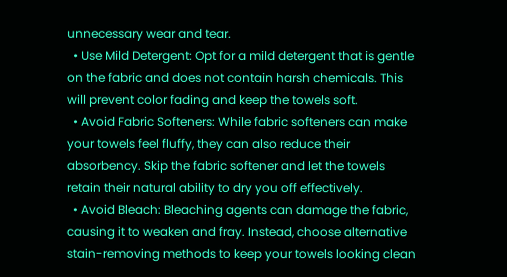unnecessary wear and tear.
  • Use Mild Detergent: Opt for a mild detergent that is gentle on the fabric and does not contain harsh chemicals. This will prevent color fading and keep the towels soft.
  • Avoid Fabric Softeners: While fabric softeners can make your towels feel fluffy, they can also reduce their absorbency. Skip the fabric softener and let the towels retain their natural ability to dry you off effectively.
  • Avoid Bleach: Bleaching agents can damage the fabric, causing it to weaken and fray. Instead, choose alternative stain-removing methods to keep your towels looking clean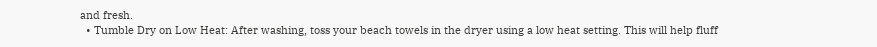and fresh.
  • Tumble Dry on Low Heat: After washing, toss your beach towels in the dryer using a low heat setting. This will help fluff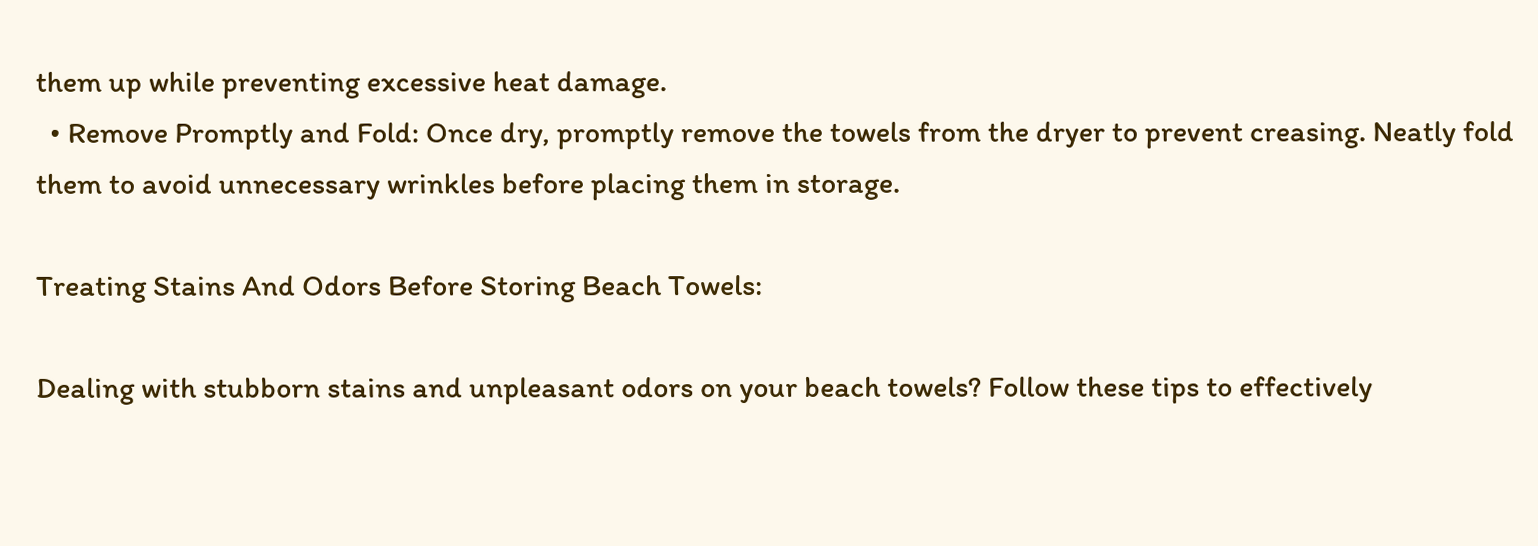them up while preventing excessive heat damage.
  • Remove Promptly and Fold: Once dry, promptly remove the towels from the dryer to prevent creasing. Neatly fold them to avoid unnecessary wrinkles before placing them in storage.

Treating Stains And Odors Before Storing Beach Towels:

Dealing with stubborn stains and unpleasant odors on your beach towels? Follow these tips to effectively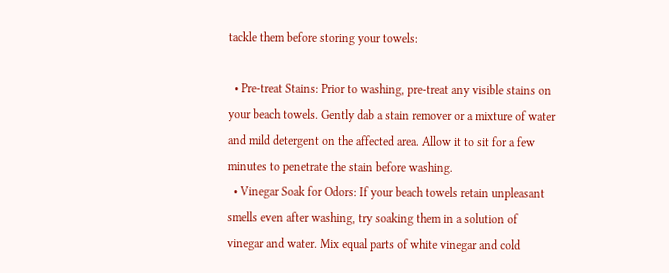tackle them before storing your towels:

  • Pre-treat Stains: Prior to washing, pre-treat any visible stains on your beach towels. Gently dab a stain remover or a mixture of water and mild detergent on the affected area. Allow it to sit for a few minutes to penetrate the stain before washing.
  • Vinegar Soak for Odors: If your beach towels retain unpleasant smells even after washing, try soaking them in a solution of vinegar and water. Mix equal parts of white vinegar and cold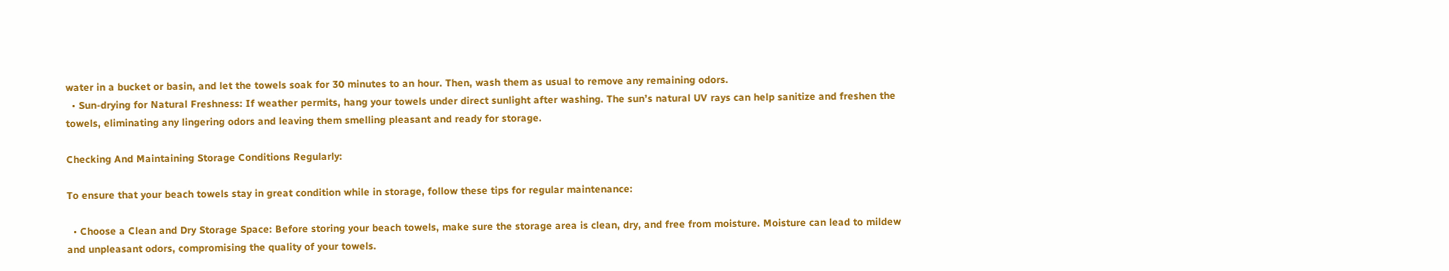water in a bucket or basin, and let the towels soak for 30 minutes to an hour. Then, wash them as usual to remove any remaining odors.
  • Sun-drying for Natural Freshness: If weather permits, hang your towels under direct sunlight after washing. The sun’s natural UV rays can help sanitize and freshen the towels, eliminating any lingering odors and leaving them smelling pleasant and ready for storage.

Checking And Maintaining Storage Conditions Regularly:

To ensure that your beach towels stay in great condition while in storage, follow these tips for regular maintenance:

  • Choose a Clean and Dry Storage Space: Before storing your beach towels, make sure the storage area is clean, dry, and free from moisture. Moisture can lead to mildew and unpleasant odors, compromising the quality of your towels.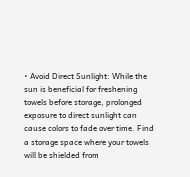• Avoid Direct Sunlight: While the sun is beneficial for freshening towels before storage, prolonged exposure to direct sunlight can cause colors to fade over time. Find a storage space where your towels will be shielded from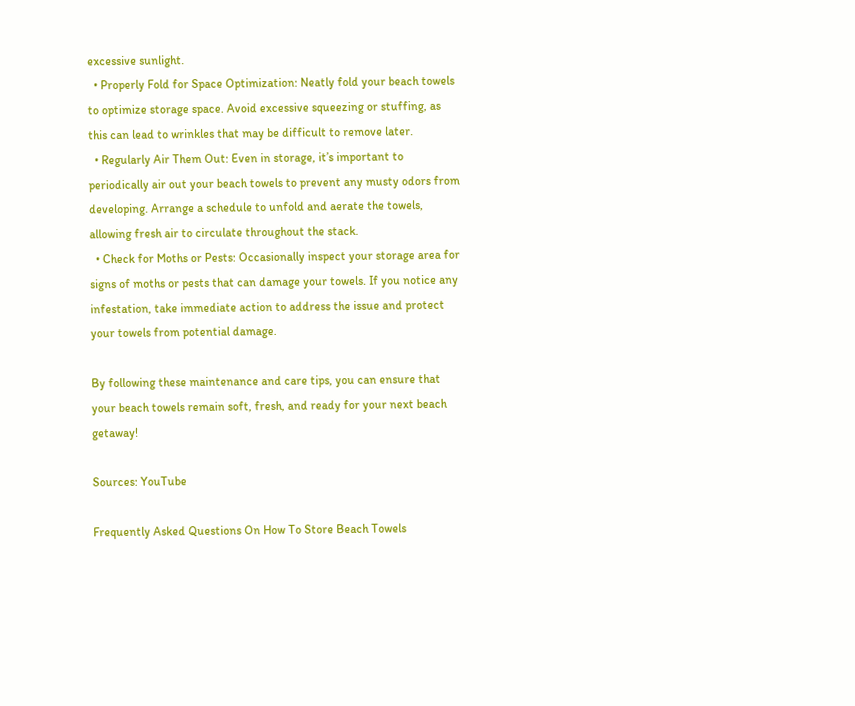excessive sunlight.
  • Properly Fold for Space Optimization: Neatly fold your beach towels to optimize storage space. Avoid excessive squeezing or stuffing, as this can lead to wrinkles that may be difficult to remove later.
  • Regularly Air Them Out: Even in storage, it’s important to periodically air out your beach towels to prevent any musty odors from developing. Arrange a schedule to unfold and aerate the towels, allowing fresh air to circulate throughout the stack.
  • Check for Moths or Pests: Occasionally inspect your storage area for signs of moths or pests that can damage your towels. If you notice any infestation, take immediate action to address the issue and protect your towels from potential damage.

By following these maintenance and care tips, you can ensure that your beach towels remain soft, fresh, and ready for your next beach getaway!

Sources: YouTube

Frequently Asked Questions On How To Store Beach Towels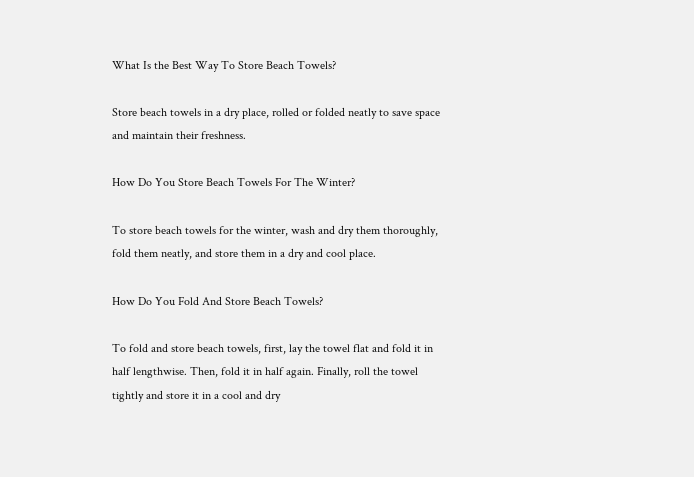What Is the Best Way To Store Beach Towels?

Store beach towels in a dry place, rolled or folded neatly to save space and maintain their freshness.

How Do You Store Beach Towels For The Winter?

To store beach towels for the winter, wash and dry them thoroughly, fold them neatly, and store them in a dry and cool place.

How Do You Fold And Store Beach Towels?

To fold and store beach towels, first, lay the towel flat and fold it in half lengthwise. Then, fold it in half again. Finally, roll the towel tightly and store it in a cool and dry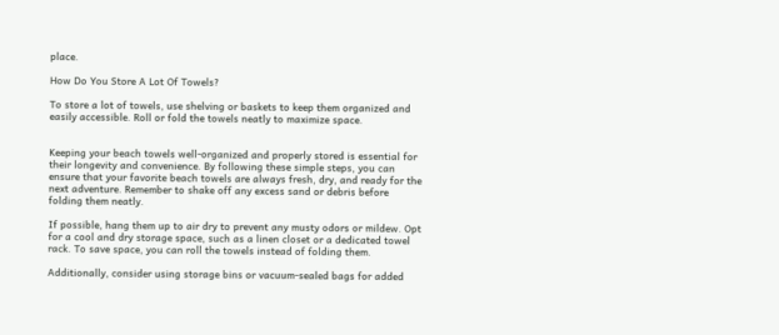place.

How Do You Store A Lot Of Towels?

To store a lot of towels, use shelving or baskets to keep them organized and easily accessible. Roll or fold the towels neatly to maximize space.


Keeping your beach towels well-organized and properly stored is essential for their longevity and convenience. By following these simple steps, you can ensure that your favorite beach towels are always fresh, dry, and ready for the next adventure. Remember to shake off any excess sand or debris before folding them neatly.

If possible, hang them up to air dry to prevent any musty odors or mildew. Opt for a cool and dry storage space, such as a linen closet or a dedicated towel rack. To save space, you can roll the towels instead of folding them.

Additionally, consider using storage bins or vacuum-sealed bags for added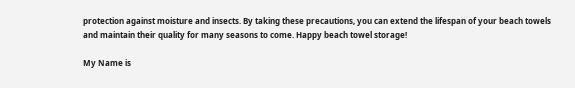protection against moisture and insects. By taking these precautions, you can extend the lifespan of your beach towels and maintain their quality for many seasons to come. Happy beach towel storage!

My Name is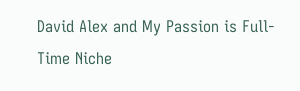David Alex and My Passion is Full-Time Niche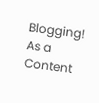Blogging! As a Content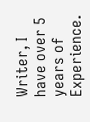Writer, I have over 5 years of Experience.